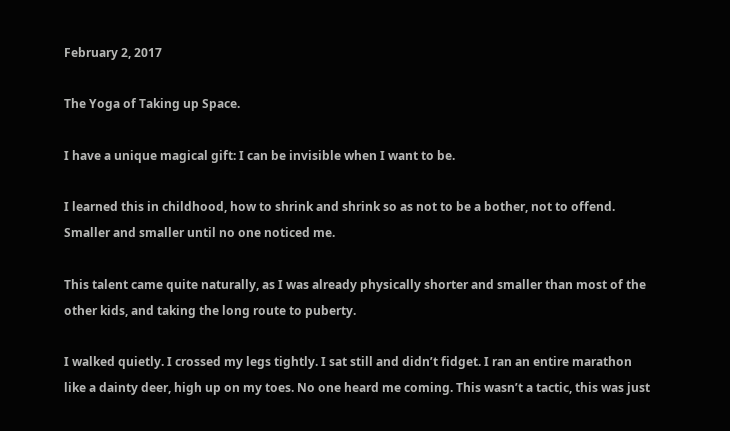February 2, 2017

The Yoga of Taking up Space.

I have a unique magical gift: I can be invisible when I want to be.

I learned this in childhood, how to shrink and shrink so as not to be a bother, not to offend. Smaller and smaller until no one noticed me.

This talent came quite naturally, as I was already physically shorter and smaller than most of the other kids, and taking the long route to puberty.

I walked quietly. I crossed my legs tightly. I sat still and didn’t fidget. I ran an entire marathon like a dainty deer, high up on my toes. No one heard me coming. This wasn’t a tactic, this was just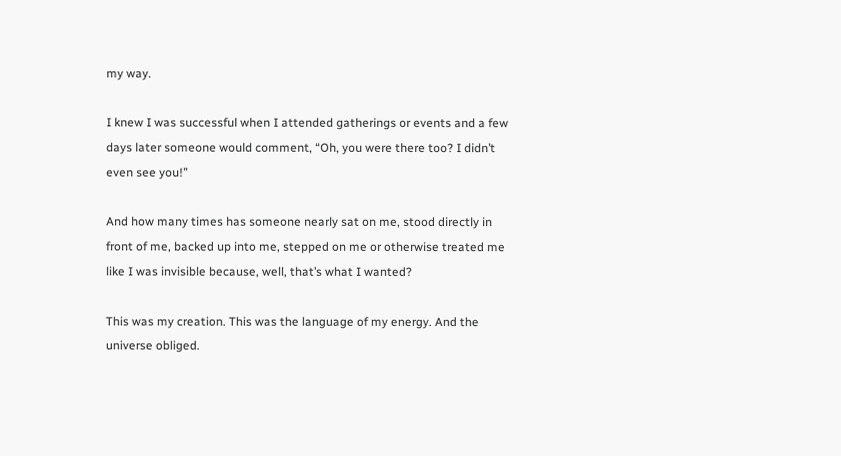my way.

I knew I was successful when I attended gatherings or events and a few days later someone would comment, “Oh, you were there too? I didn’t even see you!”

And how many times has someone nearly sat on me, stood directly in front of me, backed up into me, stepped on me or otherwise treated me like I was invisible because, well, that’s what I wanted?

This was my creation. This was the language of my energy. And the universe obliged.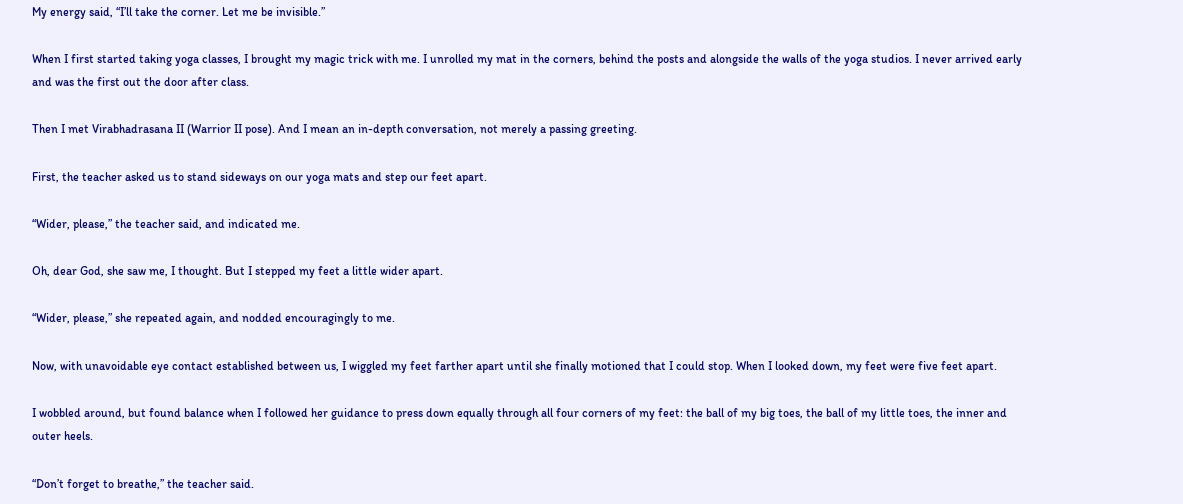My energy said, “I’ll take the corner. Let me be invisible.”

When I first started taking yoga classes, I brought my magic trick with me. I unrolled my mat in the corners, behind the posts and alongside the walls of the yoga studios. I never arrived early and was the first out the door after class.

Then I met Virabhadrasana II (Warrior II pose). And I mean an in-depth conversation, not merely a passing greeting.

First, the teacher asked us to stand sideways on our yoga mats and step our feet apart.

“Wider, please,” the teacher said, and indicated me.

Oh, dear God, she saw me, I thought. But I stepped my feet a little wider apart.

“Wider, please,” she repeated again, and nodded encouragingly to me.

Now, with unavoidable eye contact established between us, I wiggled my feet farther apart until she finally motioned that I could stop. When I looked down, my feet were five feet apart.

I wobbled around, but found balance when I followed her guidance to press down equally through all four corners of my feet: the ball of my big toes, the ball of my little toes, the inner and outer heels.

“Don’t forget to breathe,” the teacher said.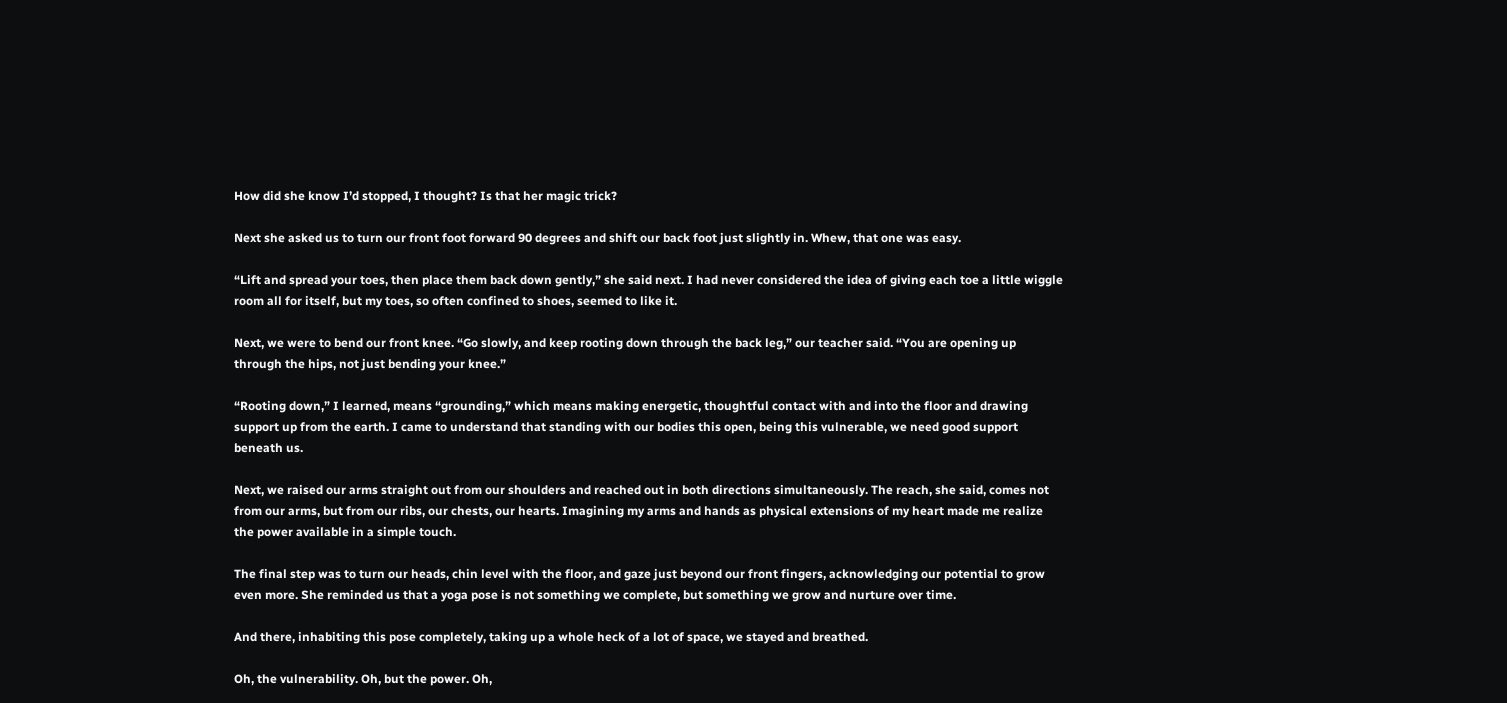How did she know I’d stopped, I thought? Is that her magic trick?

Next she asked us to turn our front foot forward 90 degrees and shift our back foot just slightly in. Whew, that one was easy.

“Lift and spread your toes, then place them back down gently,” she said next. I had never considered the idea of giving each toe a little wiggle room all for itself, but my toes, so often confined to shoes, seemed to like it.

Next, we were to bend our front knee. “Go slowly, and keep rooting down through the back leg,” our teacher said. “You are opening up through the hips, not just bending your knee.”

“Rooting down,” I learned, means “grounding,” which means making energetic, thoughtful contact with and into the floor and drawing support up from the earth. I came to understand that standing with our bodies this open, being this vulnerable, we need good support beneath us.

Next, we raised our arms straight out from our shoulders and reached out in both directions simultaneously. The reach, she said, comes not from our arms, but from our ribs, our chests, our hearts. Imagining my arms and hands as physical extensions of my heart made me realize the power available in a simple touch.

The final step was to turn our heads, chin level with the floor, and gaze just beyond our front fingers, acknowledging our potential to grow even more. She reminded us that a yoga pose is not something we complete, but something we grow and nurture over time.

And there, inhabiting this pose completely, taking up a whole heck of a lot of space, we stayed and breathed.

Oh, the vulnerability. Oh, but the power. Oh,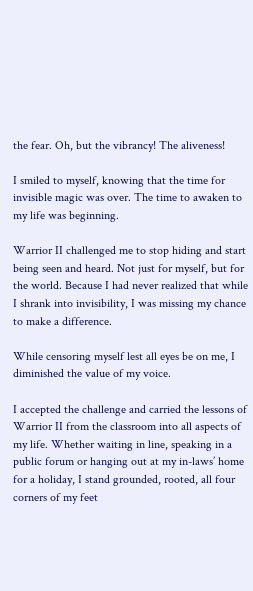the fear. Oh, but the vibrancy! The aliveness!

I smiled to myself, knowing that the time for invisible magic was over. The time to awaken to my life was beginning.

Warrior II challenged me to stop hiding and start being seen and heard. Not just for myself, but for the world. Because I had never realized that while I shrank into invisibility, I was missing my chance to make a difference.

While censoring myself lest all eyes be on me, I diminished the value of my voice.

I accepted the challenge and carried the lessons of Warrior II from the classroom into all aspects of my life. Whether waiting in line, speaking in a public forum or hanging out at my in-laws’ home for a holiday, I stand grounded, rooted, all four corners of my feet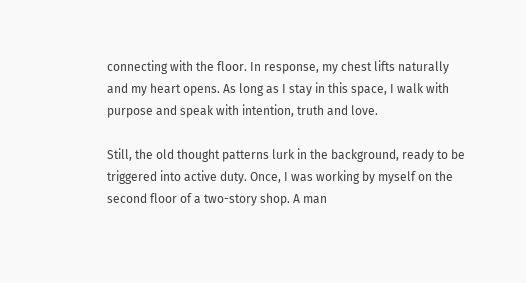connecting with the floor. In response, my chest lifts naturally and my heart opens. As long as I stay in this space, I walk with purpose and speak with intention, truth and love.

Still, the old thought patterns lurk in the background, ready to be triggered into active duty. Once, I was working by myself on the second floor of a two-story shop. A man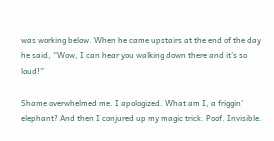was working below. When he came upstairs at the end of the day he said, “Wow, I can hear you walking down there and it’s so loud!”

Shame overwhelmed me. I apologized. What am I, a friggin’ elephant? And then I conjured up my magic trick. Poof. Invisible.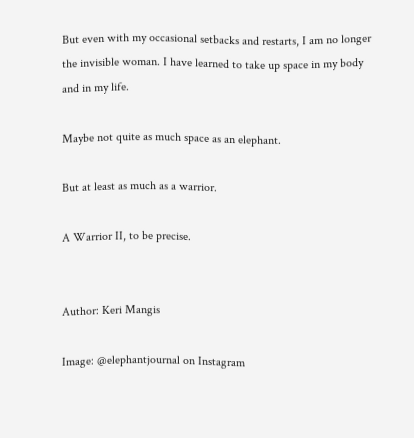But even with my occasional setbacks and restarts, I am no longer the invisible woman. I have learned to take up space in my body and in my life.

Maybe not quite as much space as an elephant.

But at least as much as a warrior.

A Warrior II, to be precise.


Author: Keri Mangis

Image: @elephantjournal on Instagram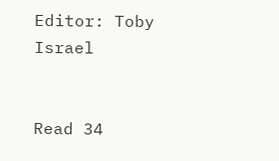Editor: Toby Israel


Read 34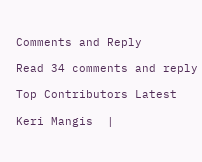Comments and Reply

Read 34 comments and reply

Top Contributors Latest

Keri Mangis  |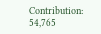Contribution: 54,765